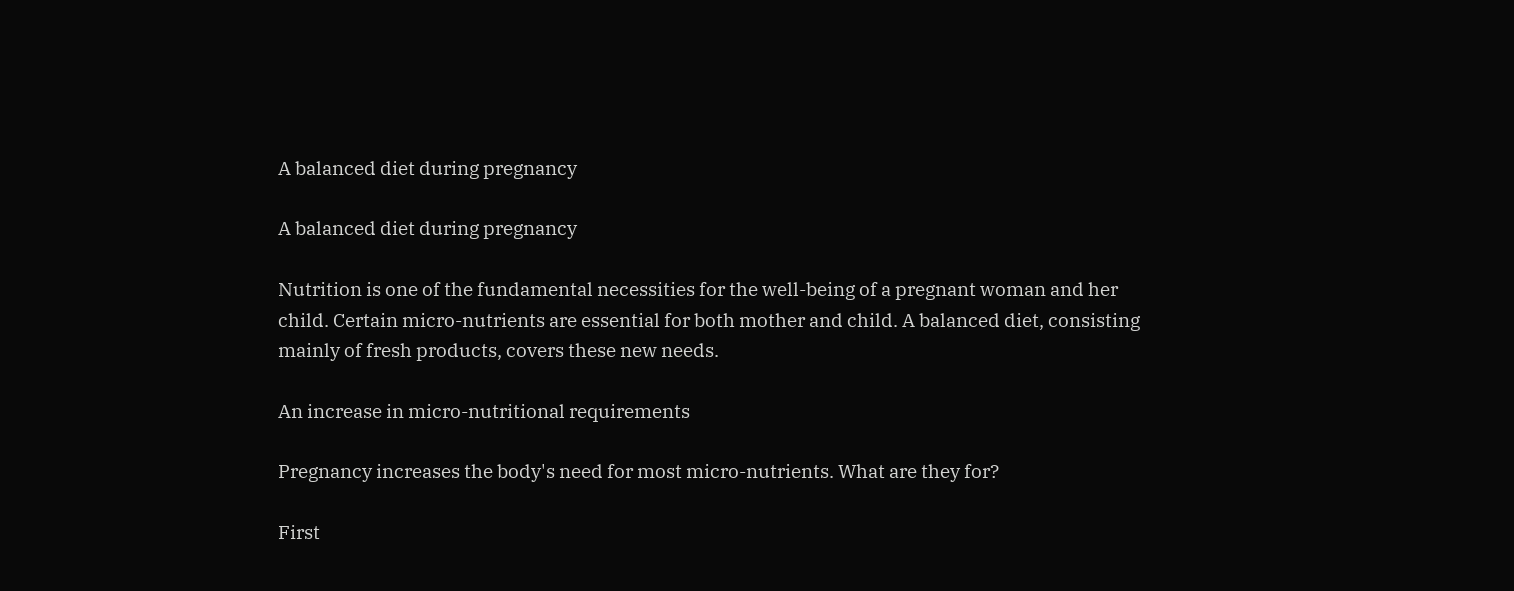A balanced diet during pregnancy

A balanced diet during pregnancy

Nutrition is one of the fundamental necessities for the well-being of a pregnant woman and her child. Certain micro-nutrients are essential for both mother and child. A balanced diet, consisting mainly of fresh products, covers these new needs.

An increase in micro-nutritional requirements

Pregnancy increases the body's need for most micro-nutrients. What are they for?

First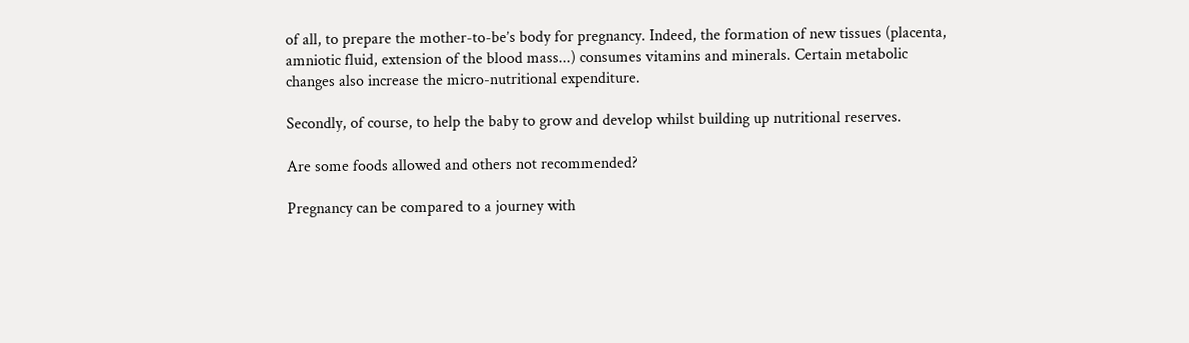of all, to prepare the mother-to-be’s body for pregnancy. Indeed, the formation of new tissues (placenta, amniotic fluid, extension of the blood mass...) consumes vitamins and minerals. Certain metabolic changes also increase the micro-nutritional expenditure.

Secondly, of course, to help the baby to grow and develop whilst building up nutritional reserves.

Are some foods allowed and others not recommended?

Pregnancy can be compared to a journey with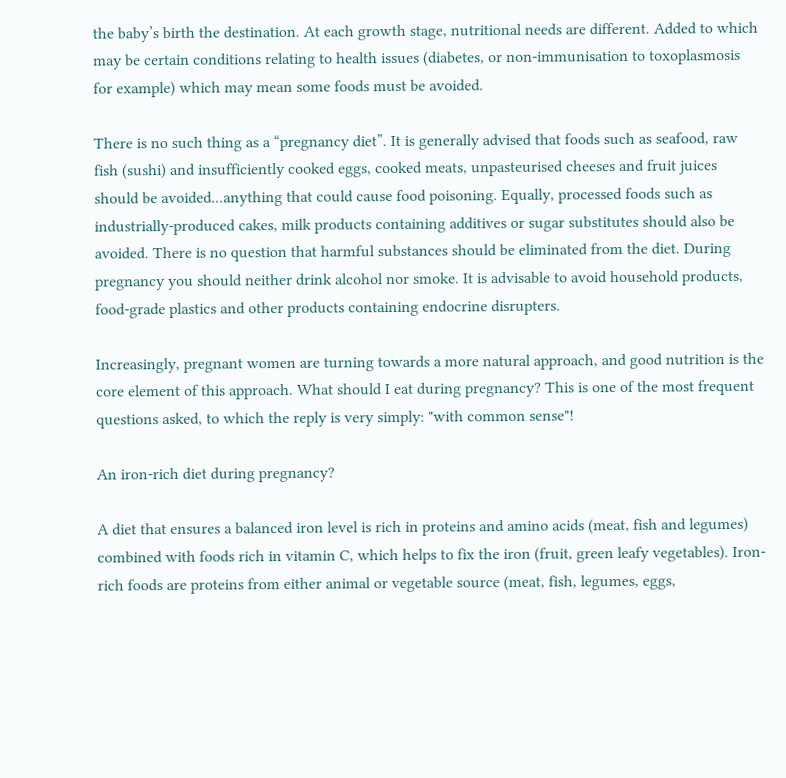the baby’s birth the destination. At each growth stage, nutritional needs are different. Added to which may be certain conditions relating to health issues (diabetes, or non-immunisation to toxoplasmosis for example) which may mean some foods must be avoided.

There is no such thing as a “pregnancy diet”. It is generally advised that foods such as seafood, raw fish (sushi) and insufficiently cooked eggs, cooked meats, unpasteurised cheeses and fruit juices should be avoided...anything that could cause food poisoning. Equally, processed foods such as industrially-produced cakes, milk products containing additives or sugar substitutes should also be avoided. There is no question that harmful substances should be eliminated from the diet. During pregnancy you should neither drink alcohol nor smoke. It is advisable to avoid household products, food-grade plastics and other products containing endocrine disrupters.

Increasingly, pregnant women are turning towards a more natural approach, and good nutrition is the core element of this approach. What should I eat during pregnancy? This is one of the most frequent questions asked, to which the reply is very simply: "with common sense"!

An iron-rich diet during pregnancy?

A diet that ensures a balanced iron level is rich in proteins and amino acids (meat, fish and legumes) combined with foods rich in vitamin C, which helps to fix the iron (fruit, green leafy vegetables). Iron-rich foods are proteins from either animal or vegetable source (meat, fish, legumes, eggs,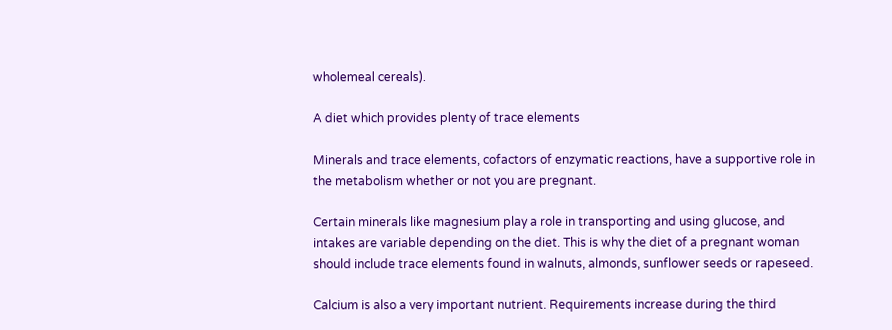wholemeal cereals).

A diet which provides plenty of trace elements

Minerals and trace elements, cofactors of enzymatic reactions, have a supportive role in the metabolism whether or not you are pregnant.

Certain minerals like magnesium play a role in transporting and using glucose, and intakes are variable depending on the diet. This is why the diet of a pregnant woman should include trace elements found in walnuts, almonds, sunflower seeds or rapeseed.

Calcium is also a very important nutrient. Requirements increase during the third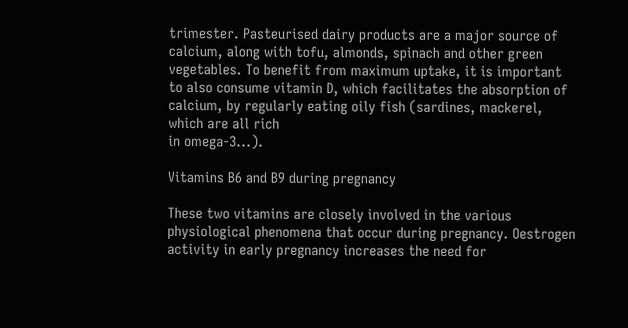trimester. Pasteurised dairy products are a major source of calcium, along with tofu, almonds, spinach and other green vegetables. To benefit from maximum uptake, it is important to also consume vitamin D, which facilitates the absorption of calcium, by regularly eating oily fish (sardines, mackerel, which are all rich
in omega-3...).

Vitamins B6 and B9 during pregnancy

These two vitamins are closely involved in the various physiological phenomena that occur during pregnancy. Oestrogen activity in early pregnancy increases the need for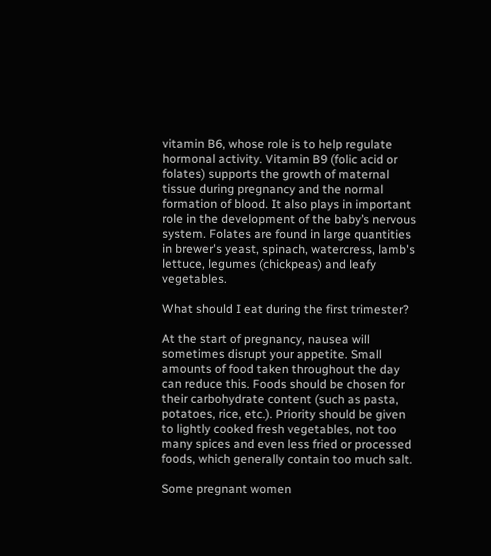vitamin B6, whose role is to help regulate hormonal activity. Vitamin B9 (folic acid or folates) supports the growth of maternal tissue during pregnancy and the normal formation of blood. It also plays in important role in the development of the baby’s nervous system. Folates are found in large quantities in brewer's yeast, spinach, watercress, lamb's lettuce, legumes (chickpeas) and leafy vegetables.

What should I eat during the first trimester?

At the start of pregnancy, nausea will sometimes disrupt your appetite. Small amounts of food taken throughout the day can reduce this. Foods should be chosen for their carbohydrate content (such as pasta, potatoes, rice, etc.). Priority should be given to lightly cooked fresh vegetables, not too many spices and even less fried or processed foods, which generally contain too much salt.

Some pregnant women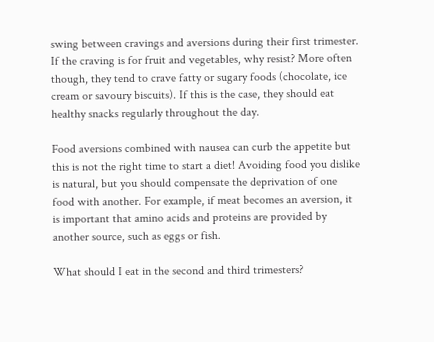swing between cravings and aversions during their first trimester. If the craving is for fruit and vegetables, why resist? More often though, they tend to crave fatty or sugary foods (chocolate, ice cream or savoury biscuits). If this is the case, they should eat healthy snacks regularly throughout the day.

Food aversions combined with nausea can curb the appetite but this is not the right time to start a diet! Avoiding food you dislike is natural, but you should compensate the deprivation of one food with another. For example, if meat becomes an aversion, it is important that amino acids and proteins are provided by another source, such as eggs or fish.

What should I eat in the second and third trimesters?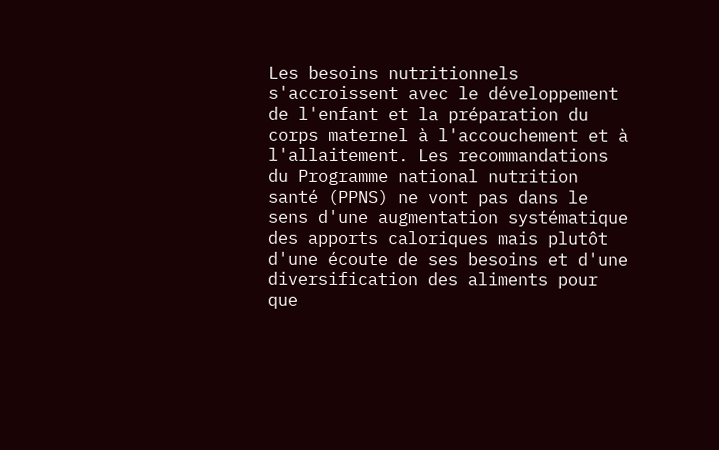Les besoins nutritionnels s'accroissent avec le développement de l'enfant et la préparation du corps maternel à l'accouchement et à l'allaitement. Les recommandations du Programme national nutrition santé (PPNS) ne vont pas dans le sens d'une augmentation systématique des apports caloriques mais plutôt d'une écoute de ses besoins et d'une diversification des aliments pour que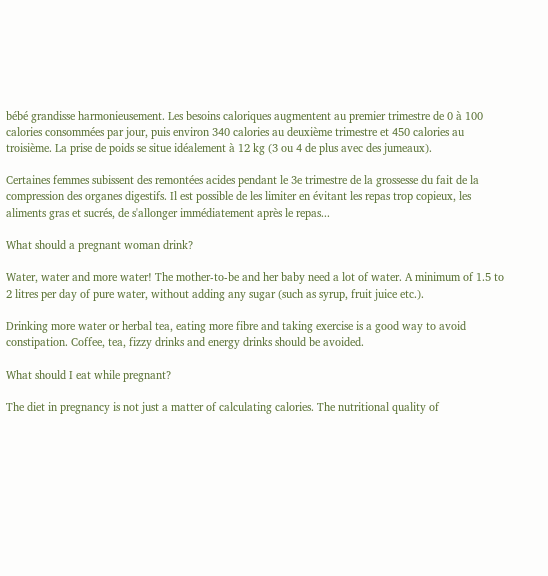bébé grandisse harmonieusement. Les besoins caloriques augmentent au premier trimestre de 0 à 100 calories consommées par jour, puis environ 340 calories au deuxième trimestre et 450 calories au troisième. La prise de poids se situe idéalement à 12 kg (3 ou 4 de plus avec des jumeaux).

Certaines femmes subissent des remontées acides pendant le 3e trimestre de la grossesse du fait de la compression des organes digestifs. Il est possible de les limiter en évitant les repas trop copieux, les aliments gras et sucrés, de s'allonger immédiatement après le repas...

What should a pregnant woman drink?

Water, water and more water! The mother-to-be and her baby need a lot of water. A minimum of 1.5 to 2 litres per day of pure water, without adding any sugar (such as syrup, fruit juice etc.).

Drinking more water or herbal tea, eating more fibre and taking exercise is a good way to avoid constipation. Coffee, tea, fizzy drinks and energy drinks should be avoided.

What should I eat while pregnant?

The diet in pregnancy is not just a matter of calculating calories. The nutritional quality of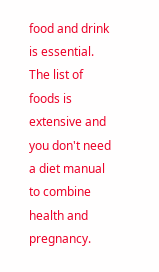food and drink is essential. The list of foods is extensive and you don't need a diet manual to combine health and pregnancy.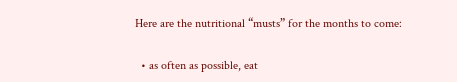Here are the nutritional “musts” for the months to come:

  • as often as possible, eat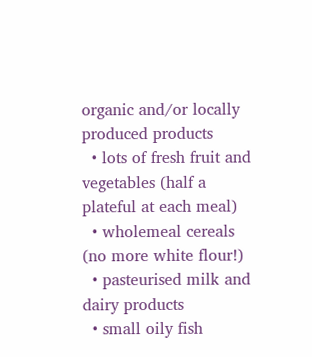organic and/or locally produced products
  • lots of fresh fruit and vegetables (half a plateful at each meal)
  • wholemeal cereals (no more white flour!)
  • pasteurised milk and dairy products
  • small oily fish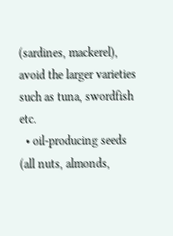(sardines, mackerel), avoid the larger varieties such as tuna, swordfish etc.
  • oil-producing seeds (all nuts, almonds,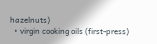hazelnuts)
  • virgin cooking oils (first-press)